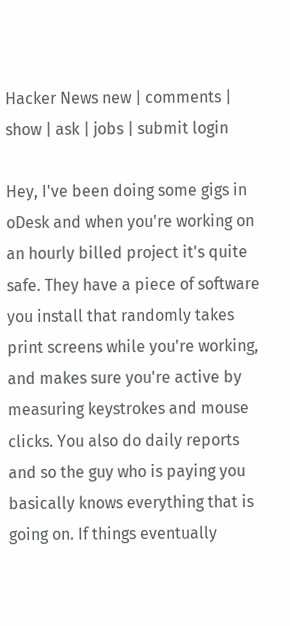Hacker News new | comments | show | ask | jobs | submit login

Hey, I've been doing some gigs in oDesk and when you're working on an hourly billed project it's quite safe. They have a piece of software you install that randomly takes print screens while you're working, and makes sure you're active by measuring keystrokes and mouse clicks. You also do daily reports and so the guy who is paying you basically knows everything that is going on. If things eventually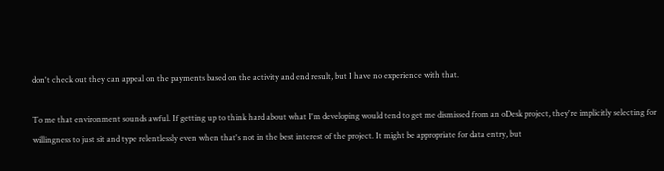don't check out they can appeal on the payments based on the activity and end result, but I have no experience with that.

To me that environment sounds awful. If getting up to think hard about what I'm developing would tend to get me dismissed from an oDesk project, they're implicitly selecting for willingness to just sit and type relentlessly even when that's not in the best interest of the project. It might be appropriate for data entry, but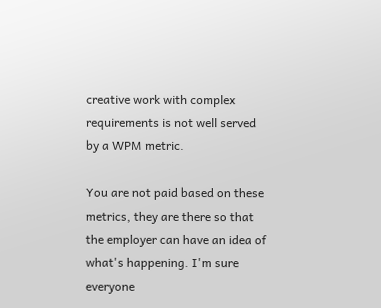creative work with complex requirements is not well served by a WPM metric.

You are not paid based on these metrics, they are there so that the employer can have an idea of what's happening. I'm sure everyone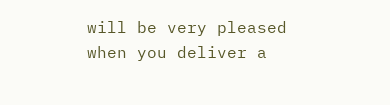will be very pleased when you deliver a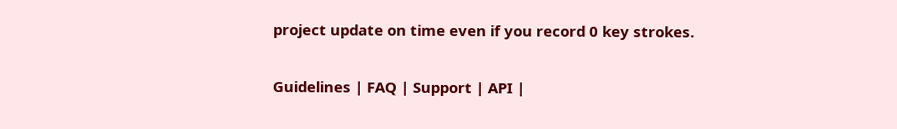project update on time even if you record 0 key strokes.

Guidelines | FAQ | Support | API |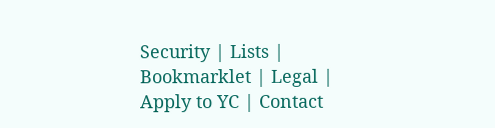Security | Lists | Bookmarklet | Legal | Apply to YC | Contact